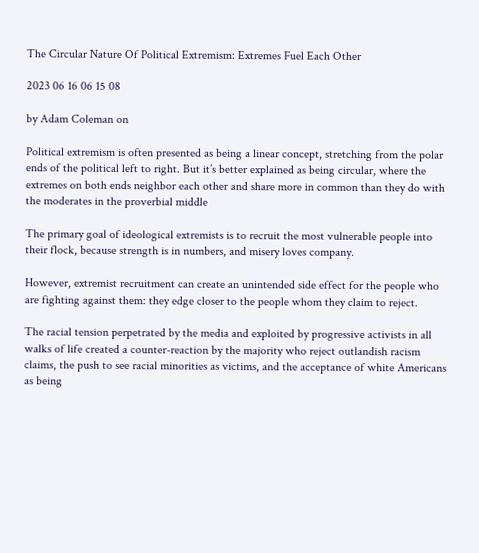The Circular Nature Of Political Extremism: Extremes Fuel Each Other

2023 06 16 06 15 08

by Adam Coleman on

Political extremism is often presented as being a linear concept, stretching from the polar ends of the political left to right. But it’s better explained as being circular, where the extremes on both ends neighbor each other and share more in common than they do with the moderates in the proverbial middle

The primary goal of ideological extremists is to recruit the most vulnerable people into their flock, because strength is in numbers, and misery loves company.

However, extremist recruitment can create an unintended side effect for the people who are fighting against them: they edge closer to the people whom they claim to reject.

The racial tension perpetrated by the media and exploited by progressive activists in all walks of life created a counter-reaction by the majority who reject outlandish racism claims, the push to see racial minorities as victims, and the acceptance of white Americans as being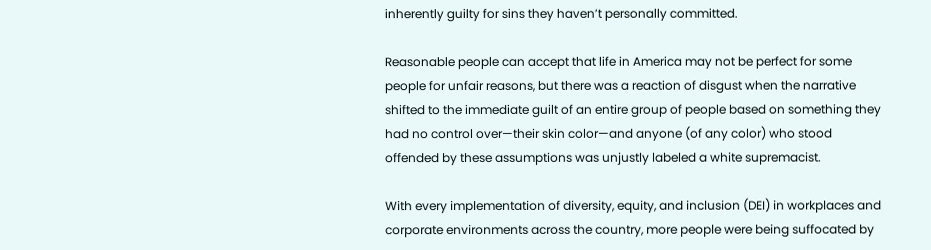inherently guilty for sins they haven’t personally committed.

Reasonable people can accept that life in America may not be perfect for some people for unfair reasons, but there was a reaction of disgust when the narrative shifted to the immediate guilt of an entire group of people based on something they had no control over—their skin color—and anyone (of any color) who stood offended by these assumptions was unjustly labeled a white supremacist.

With every implementation of diversity, equity, and inclusion (DEI) in workplaces and corporate environments across the country, more people were being suffocated by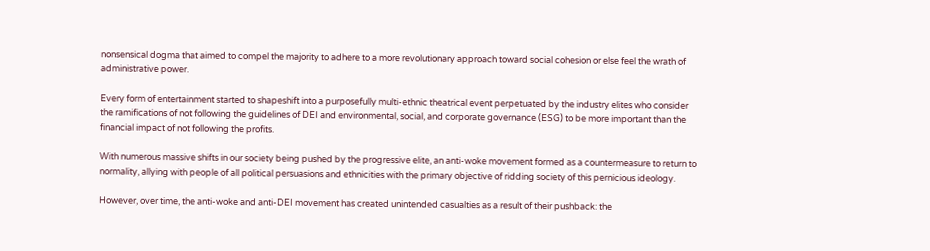nonsensical dogma that aimed to compel the majority to adhere to a more revolutionary approach toward social cohesion or else feel the wrath of administrative power.

Every form of entertainment started to shapeshift into a purposefully multi-ethnic theatrical event perpetuated by the industry elites who consider the ramifications of not following the guidelines of DEI and environmental, social, and corporate governance (ESG) to be more important than the financial impact of not following the profits.

With numerous massive shifts in our society being pushed by the progressive elite, an anti-woke movement formed as a countermeasure to return to normality, allying with people of all political persuasions and ethnicities with the primary objective of ridding society of this pernicious ideology.

However, over time, the anti-woke and anti-DEI movement has created unintended casualties as a result of their pushback: the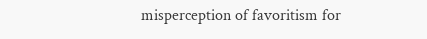misperception of favoritism for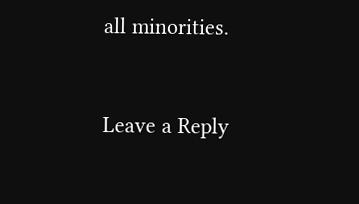all minorities.


Leave a Reply